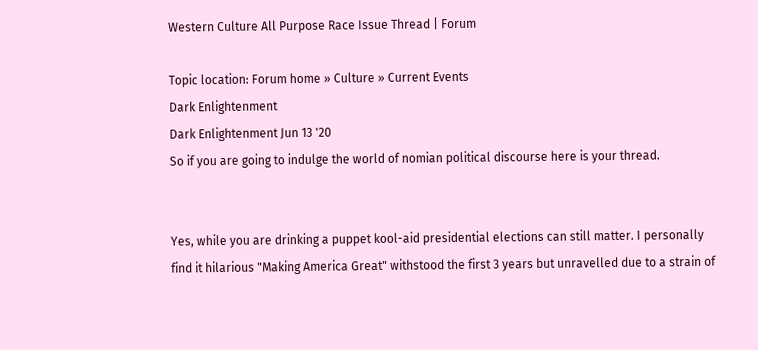Western Culture All Purpose Race Issue Thread | Forum

Topic location: Forum home » Culture » Current Events
Dark Enlightenment
Dark Enlightenment Jun 13 '20
So if you are going to indulge the world of nomian political discourse here is your thread.


Yes, while you are drinking a puppet kool-aid presidential elections can still matter. I personally find it hilarious "Making America Great" withstood the first 3 years but unravelled due to a strain of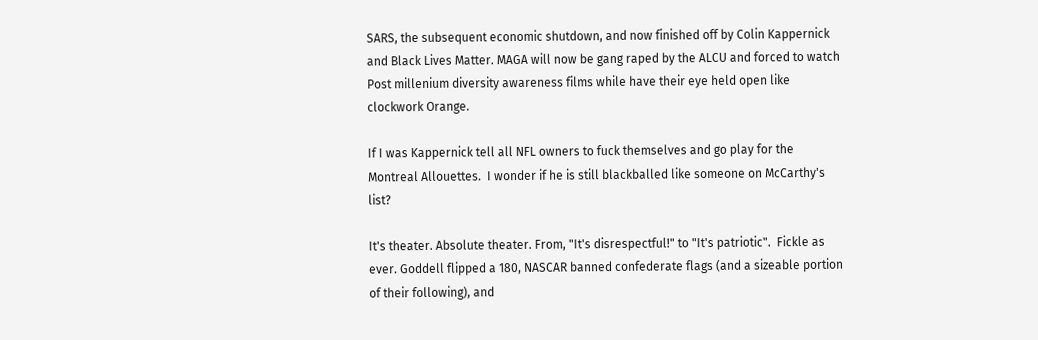SARS, the subsequent economic shutdown, and now finished off by Colin Kappernick and Black Lives Matter. MAGA will now be gang raped by the ALCU and forced to watch Post millenium diversity awareness films while have their eye held open like clockwork Orange.

If I was Kappernick tell all NFL owners to fuck themselves and go play for the Montreal Allouettes.  I wonder if he is still blackballed like someone on McCarthy's list?

It's theater. Absolute theater. From, "It's disrespectful!" to "It's patriotic".  Fickle as ever. Goddell flipped a 180, NASCAR banned confederate flags (and a sizeable portion of their following), and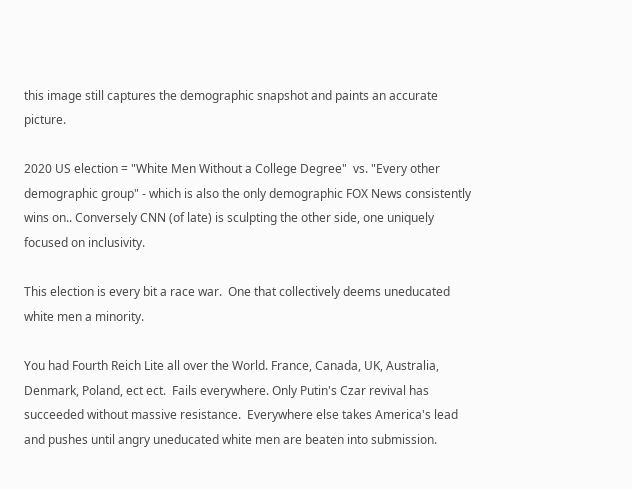this image still captures the demographic snapshot and paints an accurate picture.

2020 US election = "White Men Without a College Degree"  vs. "Every other demographic group" - which is also the only demographic FOX News consistently wins on.. Conversely CNN (of late) is sculpting the other side, one uniquely focused on inclusivity.

This election is every bit a race war.  One that collectively deems uneducated white men a minority.

You had Fourth Reich Lite all over the World. France, Canada, UK, Australia, Denmark, Poland, ect ect.  Fails everywhere. Only Putin's Czar revival has succeeded without massive resistance.  Everywhere else takes America's lead and pushes until angry uneducated white men are beaten into submission.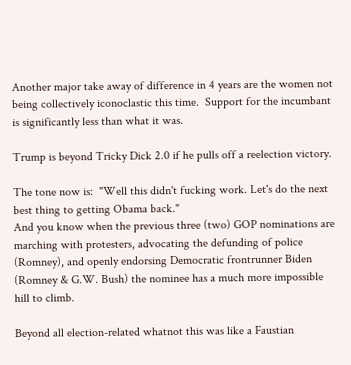Another major take away of difference in 4 years are the women not being collectively iconoclastic this time.  Support for the incumbant is significantly less than what it was.

Trump is beyond Tricky Dick 2.0 if he pulls off a reelection victory.

The tone now is:  "Well this didn't fucking work. Let's do the next best thing to getting Obama back."
And you know when the previous three (two) GOP nominations are marching with protesters, advocating the defunding of police (Romney), and openly endorsing Democratic frontrunner Biden (Romney & G.W. Bush) the nominee has a much more impossible hill to climb.

Beyond all election-related whatnot this was like a Faustian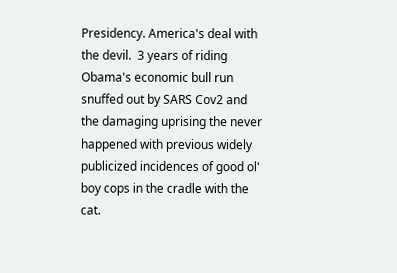Presidency. America's deal with the devil.  3 years of riding Obama's economic bull run snuffed out by SARS Cov2 and the damaging uprising the never happened with previous widely publicized incidences of good ol' boy cops in the cradle with the cat.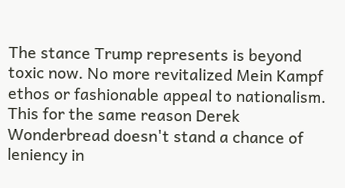The stance Trump represents is beyond toxic now. No more revitalized Mein Kampf ethos or fashionable appeal to nationalism. This for the same reason Derek Wonderbread doesn't stand a chance of leniency in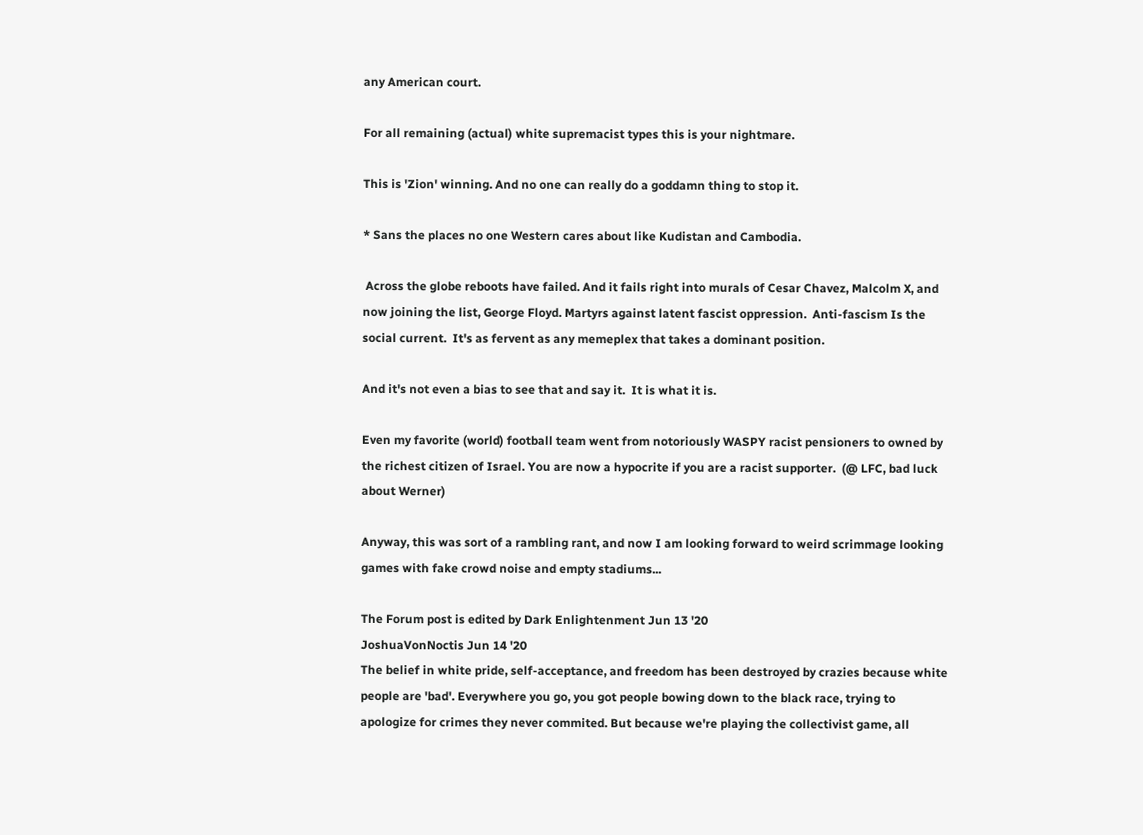any American court.

For all remaining (actual) white supremacist types this is your nightmare.

This is 'Zion' winning. And no one can really do a goddamn thing to stop it.

* Sans the places no one Western cares about like Kudistan and Cambodia.

 Across the globe reboots have failed. And it fails right into murals of Cesar Chavez, Malcolm X, and now joining the list, George Floyd. Martyrs against latent fascist oppression.  Anti-fascism Is the social current.  It's as fervent as any memeplex that takes a dominant position.

And it's not even a bias to see that and say it.  It is what it is.

Even my favorite (world) football team went from notoriously WASPY racist pensioners to owned by the richest citizen of Israel. You are now a hypocrite if you are a racist supporter.  (@ LFC, bad luck about Werner)

Anyway, this was sort of a rambling rant, and now I am looking forward to weird scrimmage looking games with fake crowd noise and empty stadiums...

The Forum post is edited by Dark Enlightenment Jun 13 '20
JoshuaVonNoctis Jun 14 '20
The belief in white pride, self-acceptance, and freedom has been destroyed by crazies because white people are 'bad'. Everywhere you go, you got people bowing down to the black race, trying to apologize for crimes they never commited. But because we're playing the collectivist game, all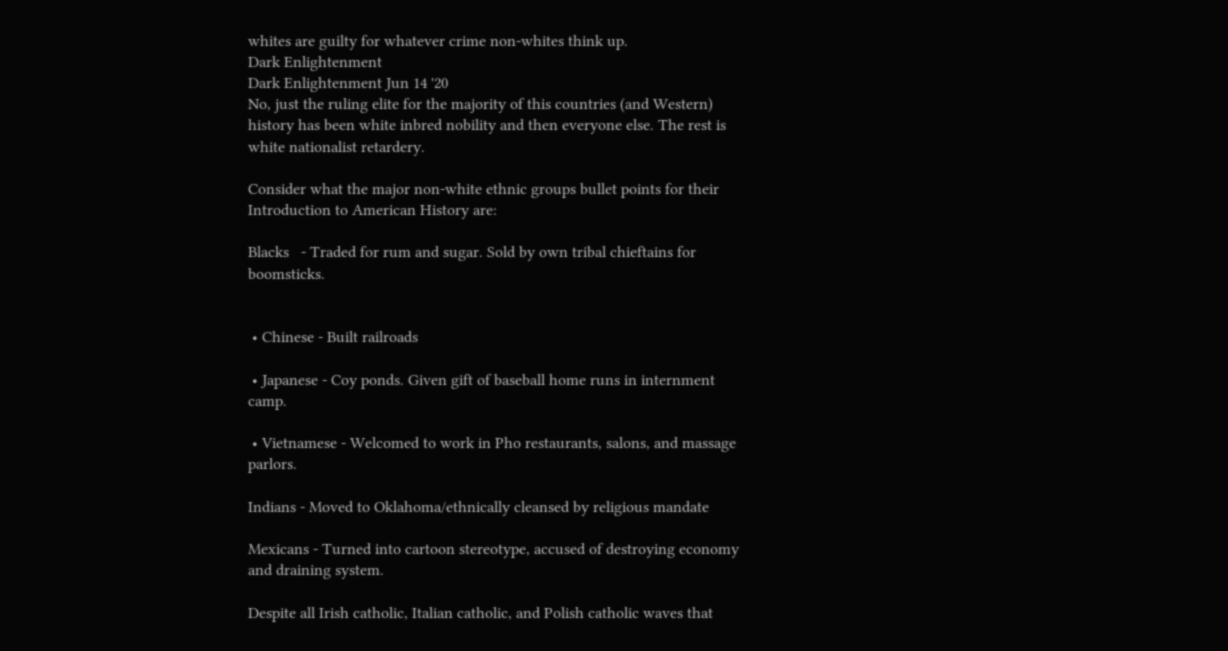whites are guilty for whatever crime non-whites think up.
Dark Enlightenment
Dark Enlightenment Jun 14 '20
No, just the ruling elite for the majority of this countries (and Western) history has been white inbred nobility and then everyone else. The rest is white nationalist retardery.

Consider what the major non-white ethnic groups bullet points for their Introduction to American History are:

Blacks   - Traded for rum and sugar. Sold by own tribal chieftains for boomsticks.


 • Chinese - Built railroads

 • Japanese - Coy ponds. Given gift of baseball home runs in internment camp.

 • Vietnamese - Welcomed to work in Pho restaurants, salons, and massage parlors.

Indians - Moved to Oklahoma/ethnically cleansed by religious mandate

Mexicans - Turned into cartoon stereotype, accused of destroying economy and draining system.

Despite all Irish catholic, Italian catholic, and Polish catholic waves that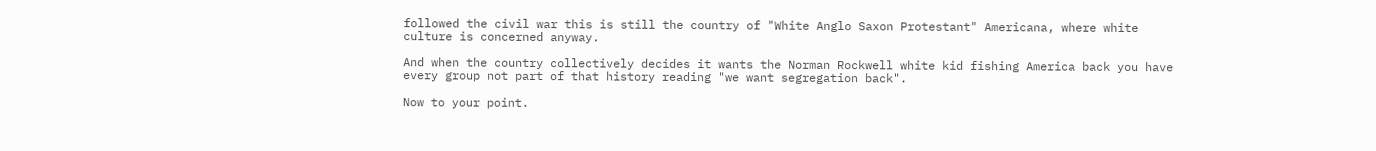followed the civil war this is still the country of "White Anglo Saxon Protestant" Americana, where white culture is concerned anyway.

And when the country collectively decides it wants the Norman Rockwell white kid fishing America back you have every group not part of that history reading "we want segregation back".

Now to your point.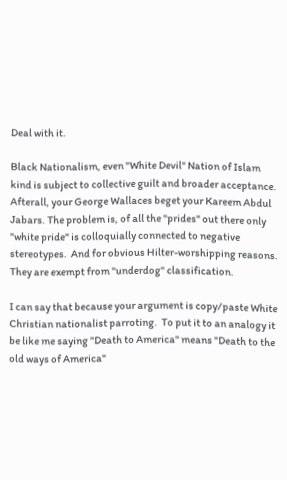Deal with it.

Black Nationalism, even "White Devil" Nation of Islam kind is subject to collective guilt and broader acceptance. Afterall, your George Wallaces beget your Kareem Abdul Jabars. The problem is, of all the "prides" out there only "white pride" is colloquially connected to negative stereotypes.  And for obvious Hilter-worshipping reasons.  They are exempt from "underdog" classification.

I can say that because your argument is copy/paste White Christian nationalist parroting.  To put it to an analogy it be like me saying "Death to America" means "Death to the old ways of America"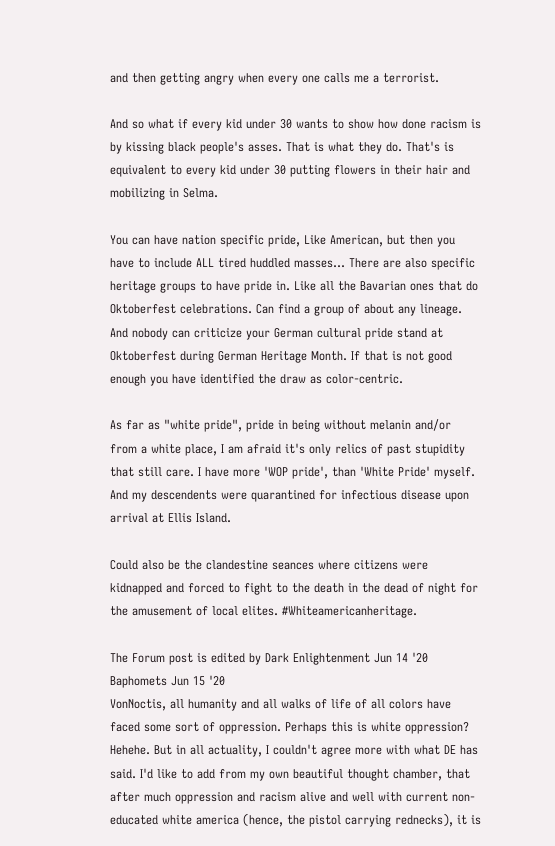and then getting angry when every one calls me a terrorist.

And so what if every kid under 30 wants to show how done racism is by kissing black people's asses. That is what they do. That's is equivalent to every kid under 30 putting flowers in their hair and mobilizing in Selma.

You can have nation specific pride, Like American, but then you have to include ALL tired huddled masses... There are also specific heritage groups to have pride in. Like all the Bavarian ones that do Oktoberfest celebrations. Can find a group of about any lineage. And nobody can criticize your German cultural pride stand at Oktoberfest during German Heritage Month. If that is not good enough you have identified the draw as color-centric.

As far as "white pride", pride in being without melanin and/or from a white place, I am afraid it's only relics of past stupidity that still care. I have more 'WOP pride', than 'White Pride' myself.  And my descendents were quarantined for infectious disease upon arrival at Ellis Island.

Could also be the clandestine seances where citizens were kidnapped and forced to fight to the death in the dead of night for the amusement of local elites. #Whiteamericanheritage.

The Forum post is edited by Dark Enlightenment Jun 14 '20
Baphomets Jun 15 '20
VonNoctis, all humanity and all walks of life of all colors have faced some sort of oppression. Perhaps this is white oppression? Hehehe. But in all actuality, I couldn't agree more with what DE has said. I'd like to add from my own beautiful thought chamber, that after much oppression and racism alive and well with current non-educated white america (hence, the pistol carrying rednecks), it is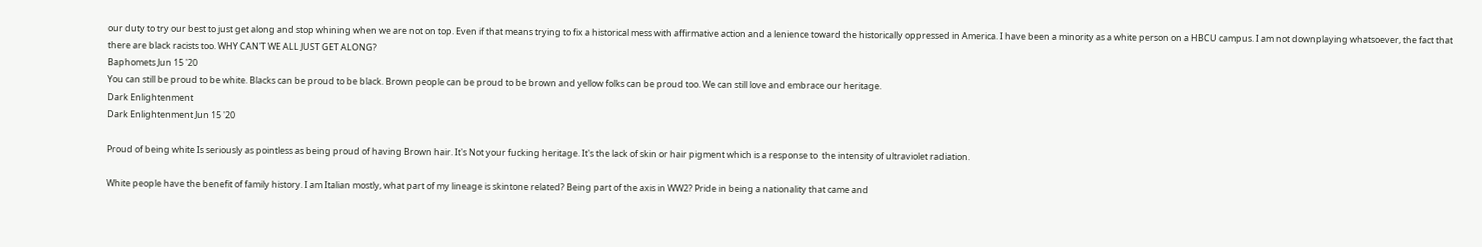our duty to try our best to just get along and stop whining when we are not on top. Even if that means trying to fix a historical mess with affirmative action and a lenience toward the historically oppressed in America. I have been a minority as a white person on a HBCU campus. I am not downplaying whatsoever, the fact that there are black racists too. WHY CAN'T WE ALL JUST GET ALONG?
Baphomets Jun 15 '20
You can still be proud to be white. Blacks can be proud to be black. Brown people can be proud to be brown and yellow folks can be proud too. We can still love and embrace our heritage.
Dark Enlightenment
Dark Enlightenment Jun 15 '20

Proud of being white Is seriously as pointless as being proud of having Brown hair. It's Not your fucking heritage. It's the lack of skin or hair pigment which is a response to  the intensity of ultraviolet radiation.

White people have the benefit of family history. I am Italian mostly, what part of my lineage is skintone related? Being part of the axis in WW2? Pride in being a nationality that came and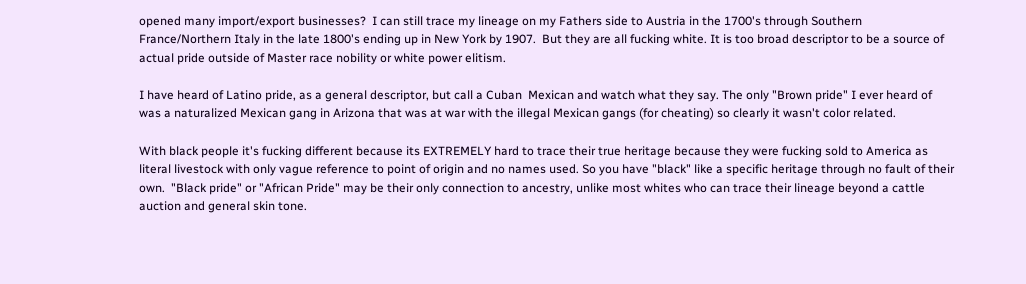opened many import/export businesses?  I can still trace my lineage on my Fathers side to Austria in the 1700's through Southern France/Northern Italy in the late 1800's ending up in New York by 1907.  But they are all fucking white. It is too broad descriptor to be a source of actual pride outside of Master race nobility or white power elitism.

I have heard of Latino pride, as a general descriptor, but call a Cuban  Mexican and watch what they say. The only "Brown pride" I ever heard of was a naturalized Mexican gang in Arizona that was at war with the illegal Mexican gangs (for cheating) so clearly it wasn't color related.

With black people it's fucking different because its EXTREMELY hard to trace their true heritage because they were fucking sold to America as literal livestock with only vague reference to point of origin and no names used. So you have "black" like a specific heritage through no fault of their own.  "Black pride" or "African Pride" may be their only connection to ancestry, unlike most whites who can trace their lineage beyond a cattle auction and general skin tone.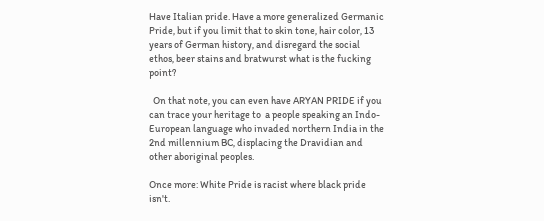Have Italian pride. Have a more generalized Germanic Pride, but if you limit that to skin tone, hair color, 13 years of German history, and disregard the social ethos, beer stains and bratwurst what is the fucking point?

  On that note, you can even have ARYAN PRIDE if you can trace your heritage to  a people speaking an Indo-European language who invaded northern India in the 2nd millennium BC, displacing the Dravidian and other aboriginal peoples.

Once more: White Pride is racist where black pride isn't.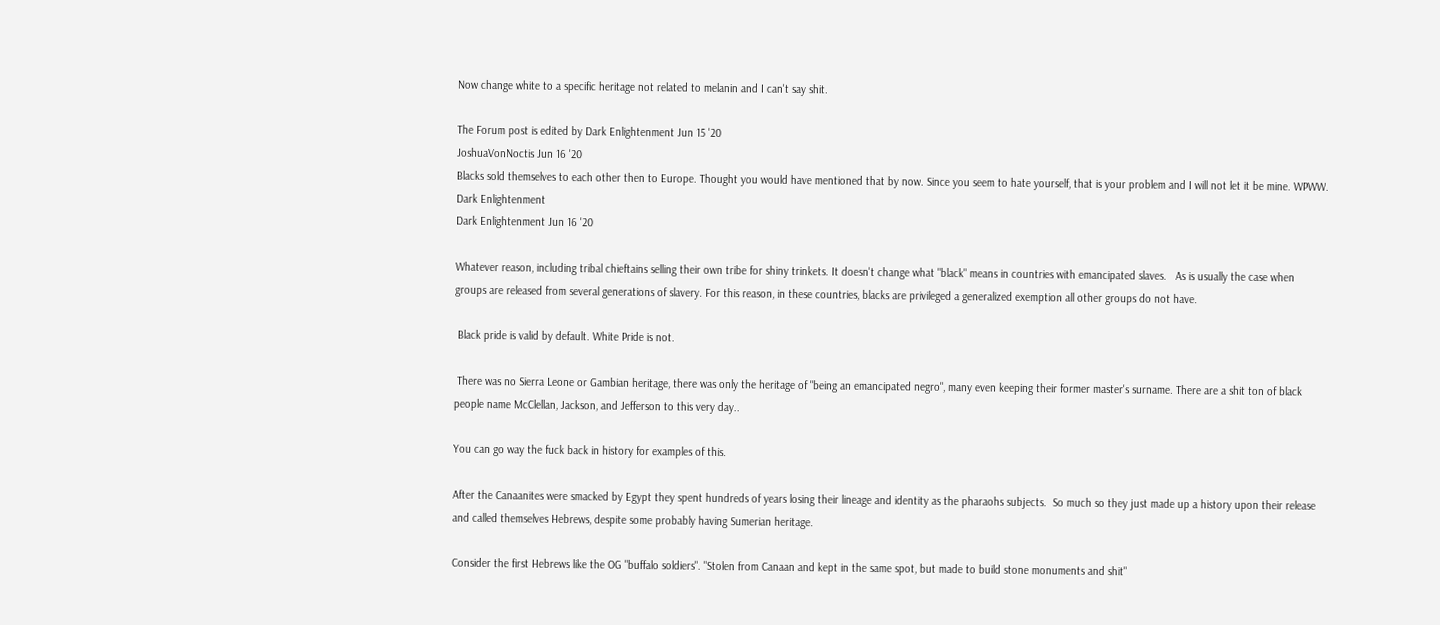Now change white to a specific heritage not related to melanin and I can't say shit.

The Forum post is edited by Dark Enlightenment Jun 15 '20
JoshuaVonNoctis Jun 16 '20
Blacks sold themselves to each other then to Europe. Thought you would have mentioned that by now. Since you seem to hate yourself, that is your problem and I will not let it be mine. WPWW.
Dark Enlightenment
Dark Enlightenment Jun 16 '20

Whatever reason, including tribal chieftains selling their own tribe for shiny trinkets. It doesn't change what "black" means in countries with emancipated slaves.   As is usually the case when groups are released from several generations of slavery. For this reason, in these countries, blacks are privileged a generalized exemption all other groups do not have.

 Black pride is valid by default. White Pride is not.

 There was no Sierra Leone or Gambian heritage, there was only the heritage of "being an emancipated negro", many even keeping their former master's surname. There are a shit ton of black people name McClellan, Jackson, and Jefferson to this very day..

You can go way the fuck back in history for examples of this.

After the Canaanites were smacked by Egypt they spent hundreds of years losing their lineage and identity as the pharaohs subjects.  So much so they just made up a history upon their release and called themselves Hebrews, despite some probably having Sumerian heritage.

Consider the first Hebrews like the OG "buffalo soldiers". "Stolen from Canaan and kept in the same spot, but made to build stone monuments and shit"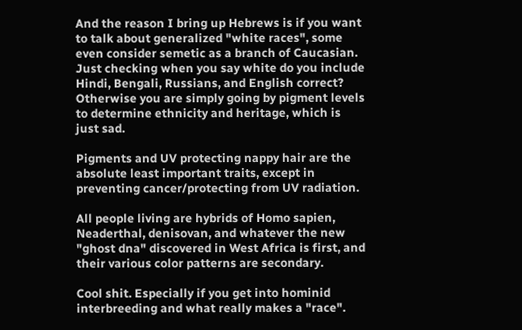And the reason I bring up Hebrews is if you want to talk about generalized "white races", some even consider semetic as a branch of Caucasian.  Just checking when you say white do you include Hindi, Bengali, Russians, and English correct?  Otherwise you are simply going by pigment levels to determine ethnicity and heritage, which is just sad.

Pigments and UV protecting nappy hair are the absolute least important traits, except in preventing cancer/protecting from UV radiation.

All people living are hybrids of Homo sapien, Neaderthal, denisovan, and whatever the new "ghost dna" discovered in West Africa is first, and their various color patterns are secondary.

Cool shit. Especially if you get into hominid interbreeding and what really makes a "race".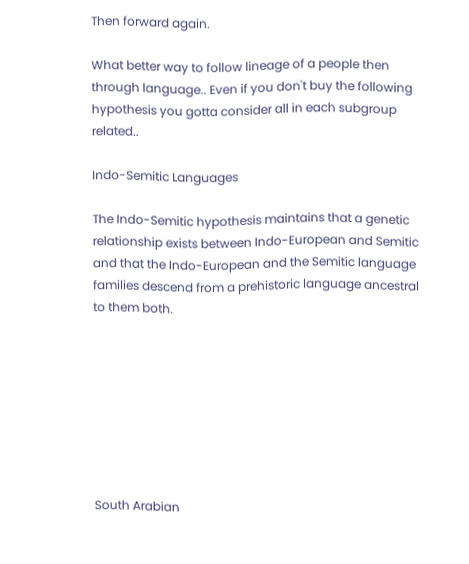Then forward again.

What better way to follow lineage of a people then through language.. Even if you don't buy the following hypothesis you gotta consider all in each subgroup related..

Indo-Semitic Languages

The Indo-Semitic hypothesis maintains that a genetic relationship exists between Indo-European and Semitic and that the Indo-European and the Semitic language families descend from a prehistoric language ancestral to them both.








South Arabian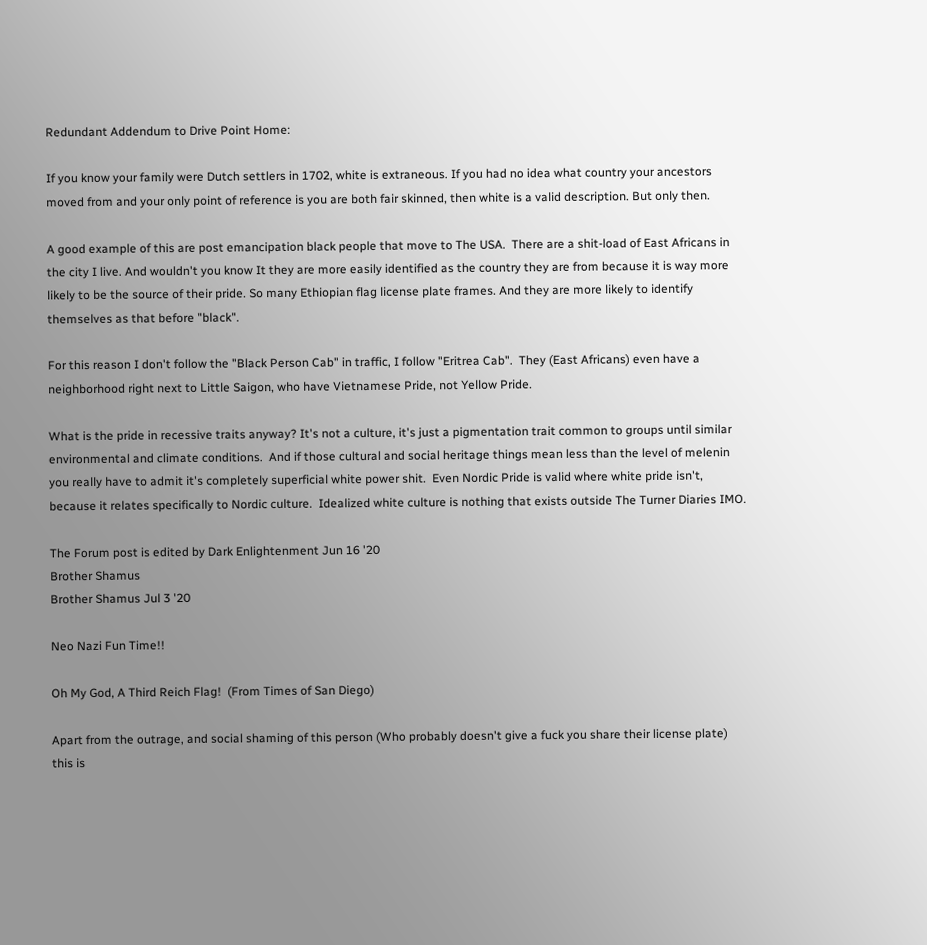Redundant Addendum to Drive Point Home:

If you know your family were Dutch settlers in 1702, white is extraneous. If you had no idea what country your ancestors moved from and your only point of reference is you are both fair skinned, then white is a valid description. But only then.

A good example of this are post emancipation black people that move to The USA.  There are a shit-load of East Africans in the city I live. And wouldn't you know It they are more easily identified as the country they are from because it is way more likely to be the source of their pride. So many Ethiopian flag license plate frames. And they are more likely to identify themselves as that before "black".

For this reason I don't follow the "Black Person Cab" in traffic, I follow "Eritrea Cab".  They (East Africans) even have a neighborhood right next to Little Saigon, who have Vietnamese Pride, not Yellow Pride.

What is the pride in recessive traits anyway? It's not a culture, it's just a pigmentation trait common to groups until similar environmental and climate conditions.  And if those cultural and social heritage things mean less than the level of melenin you really have to admit it's completely superficial white power shit.  Even Nordic Pride is valid where white pride isn't, because it relates specifically to Nordic culture.  Idealized white culture is nothing that exists outside The Turner Diaries IMO.

The Forum post is edited by Dark Enlightenment Jun 16 '20
Brother Shamus
Brother Shamus Jul 3 '20

Neo Nazi Fun Time!!

Oh My God, A Third Reich Flag!  (From Times of San Diego)

Apart from the outrage, and social shaming of this person (Who probably doesn't give a fuck you share their license plate) this is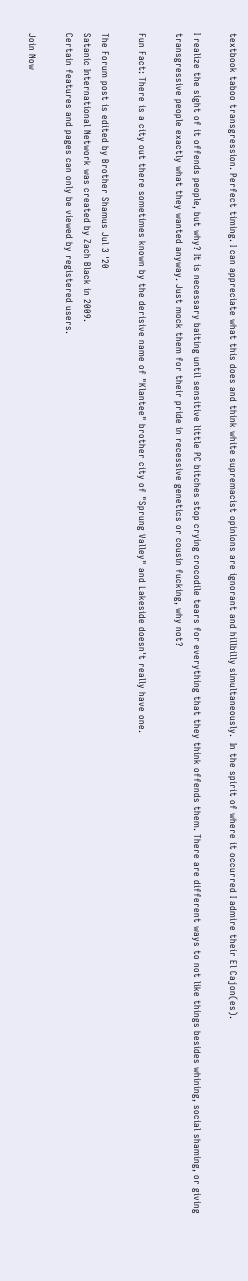textbook taboo transgression. Perfect timing. I can appreciate what this does and think white supremacist opinions are ignorant and hillbilly simultaneously.  In the spirit of where it occurred I admire their El Cajon(es).

I realize the sight of it offends people, but why? It is necessary baiting until sensitive little PC bitches stop crying crocodile tears for everything that they think offends them. There are different ways to not like things besides whining, social shaming, or giving transgressive people exactly what they wanted anyway. Just mock them for their pride in recessive genetics or cousin fucking, why not?

Fun Fact: There is a city out there sometimes known by the derisive name of "Klantee" brother city of "Sprung Valley" and Lakeside doesn't really have one.

The Forum post is edited by Brother Shamus Jul 3 '20
Satanic International Network was created by Zach Black in 2009.
Certain features and pages can only be viewed by registered users.

Join Now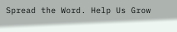Spread the Word. Help Us Grow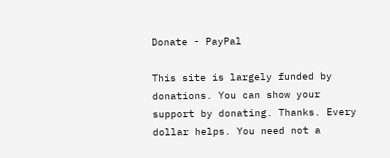Donate - PayPal

This site is largely funded by donations. You can show your support by donating. Thanks. Every dollar helps. You need not a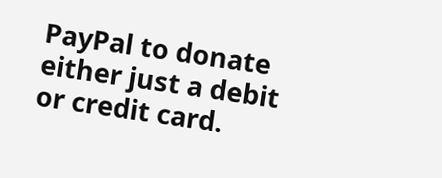PayPal to donate either just a debit or credit card.